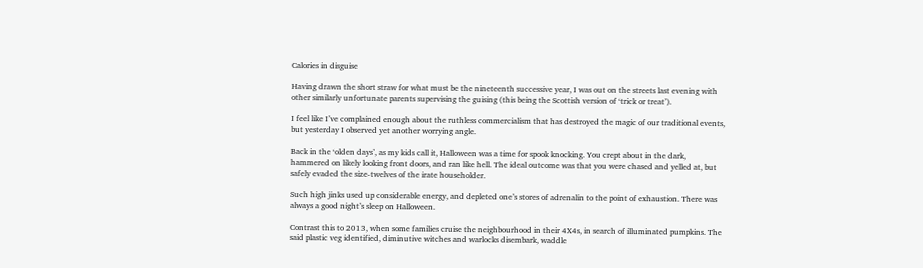Calories in disguise

Having drawn the short straw for what must be the nineteenth successive year, I was out on the streets last evening with other similarly unfortunate parents supervising the guising (this being the Scottish version of ‘trick or treat’).

I feel like I’ve complained enough about the ruthless commercialism that has destroyed the magic of our traditional events, but yesterday I observed yet another worrying angle.

Back in the ‘olden days’, as my kids call it, Halloween was a time for spook knocking. You crept about in the dark, hammered on likely looking front doors, and ran like hell. The ideal outcome was that you were chased and yelled at, but safely evaded the size-twelves of the irate householder.

Such high jinks used up considerable energy, and depleted one’s stores of adrenalin to the point of exhaustion. There was always a good night’s sleep on Halloween.

Contrast this to 2013, when some families cruise the neighbourhood in their 4X4s, in search of illuminated pumpkins. The said plastic veg identified, diminutive witches and warlocks disembark, waddle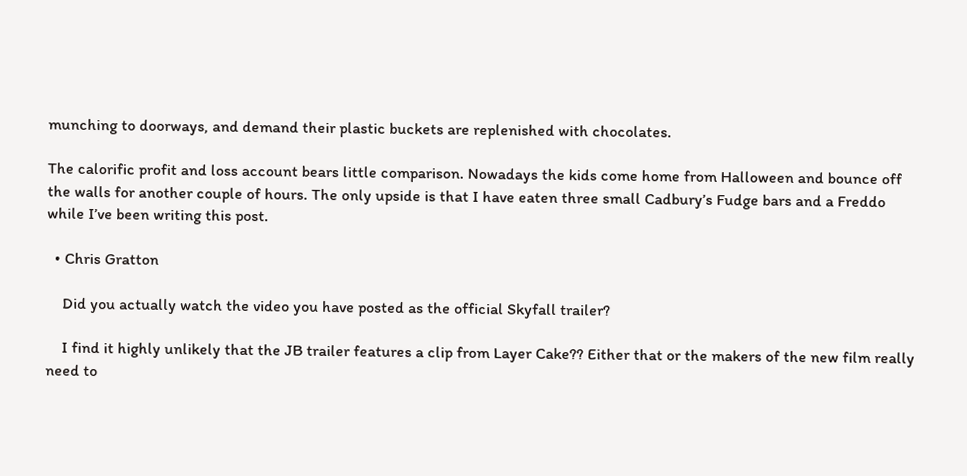munching to doorways, and demand their plastic buckets are replenished with chocolates.

The calorific profit and loss account bears little comparison. Nowadays the kids come home from Halloween and bounce off the walls for another couple of hours. The only upside is that I have eaten three small Cadbury’s Fudge bars and a Freddo while I’ve been writing this post.

  • Chris Gratton

    Did you actually watch the video you have posted as the official Skyfall trailer?

    I find it highly unlikely that the JB trailer features a clip from Layer Cake?? Either that or the makers of the new film really need to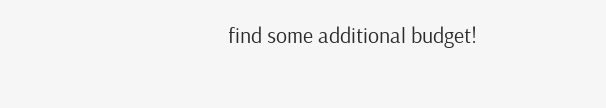find some additional budget!